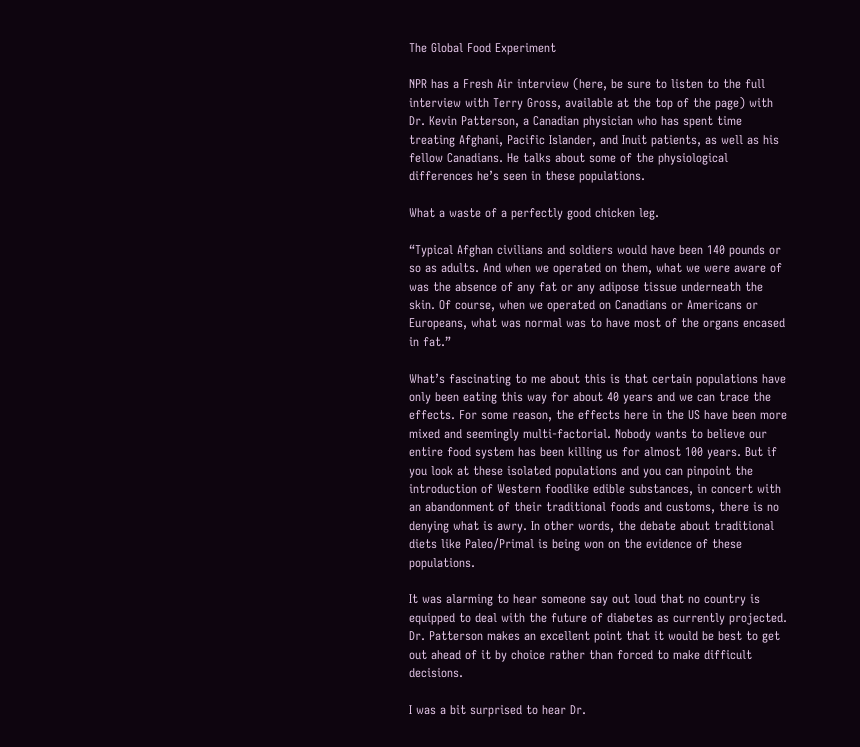The Global Food Experiment

NPR has a Fresh Air interview (here, be sure to listen to the full interview with Terry Gross, available at the top of the page) with Dr. Kevin Patterson, a Canadian physician who has spent time treating Afghani, Pacific Islander, and Inuit patients, as well as his fellow Canadians. He talks about some of the physiological differences he’s seen in these populations.

What a waste of a perfectly good chicken leg.

“Typical Afghan civilians and soldiers would have been 140 pounds or so as adults. And when we operated on them, what we were aware of was the absence of any fat or any adipose tissue underneath the skin. Of course, when we operated on Canadians or Americans or Europeans, what was normal was to have most of the organs encased in fat.”

What’s fascinating to me about this is that certain populations have only been eating this way for about 40 years and we can trace the effects. For some reason, the effects here in the US have been more mixed and seemingly multi-factorial. Nobody wants to believe our entire food system has been killing us for almost 100 years. But if you look at these isolated populations and you can pinpoint the introduction of Western foodlike edible substances, in concert with an abandonment of their traditional foods and customs, there is no denying what is awry. In other words, the debate about traditional diets like Paleo/Primal is being won on the evidence of these populations.

It was alarming to hear someone say out loud that no country is equipped to deal with the future of diabetes as currently projected. Dr. Patterson makes an excellent point that it would be best to get out ahead of it by choice rather than forced to make difficult decisions.

I was a bit surprised to hear Dr.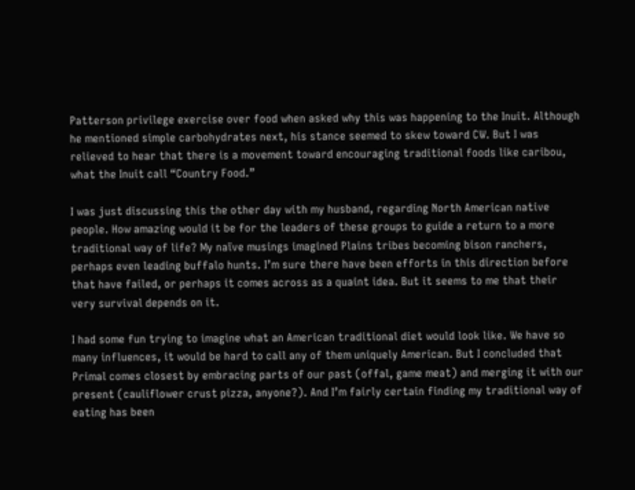Patterson privilege exercise over food when asked why this was happening to the Inuit. Although he mentioned simple carbohydrates next, his stance seemed to skew toward CW. But I was relieved to hear that there is a movement toward encouraging traditional foods like caribou, what the Inuit call “Country Food.”

I was just discussing this the other day with my husband, regarding North American native people. How amazing would it be for the leaders of these groups to guide a return to a more traditional way of life? My naïve musings imagined Plains tribes becoming bison ranchers, perhaps even leading buffalo hunts. I’m sure there have been efforts in this direction before that have failed, or perhaps it comes across as a quaint idea. But it seems to me that their very survival depends on it.

I had some fun trying to imagine what an American traditional diet would look like. We have so many influences, it would be hard to call any of them uniquely American. But I concluded that Primal comes closest by embracing parts of our past (offal, game meat) and merging it with our present (cauliflower crust pizza, anyone?). And I’m fairly certain finding my traditional way of eating has been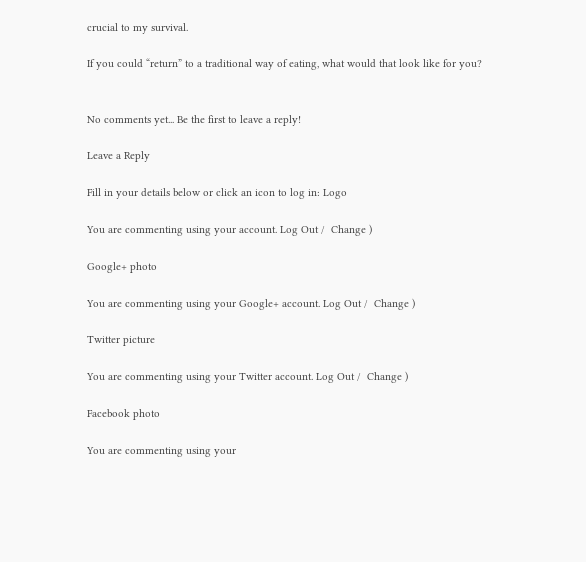crucial to my survival.

If you could “return” to a traditional way of eating, what would that look like for you?


No comments yet... Be the first to leave a reply!

Leave a Reply

Fill in your details below or click an icon to log in: Logo

You are commenting using your account. Log Out /  Change )

Google+ photo

You are commenting using your Google+ account. Log Out /  Change )

Twitter picture

You are commenting using your Twitter account. Log Out /  Change )

Facebook photo

You are commenting using your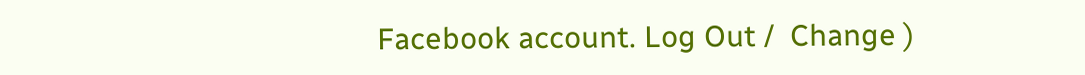Facebook account. Log Out /  Change )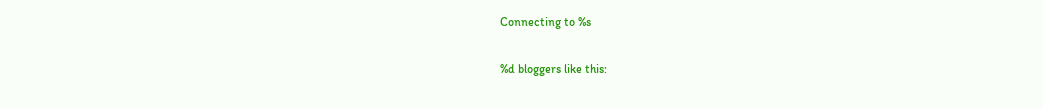Connecting to %s

%d bloggers like this: